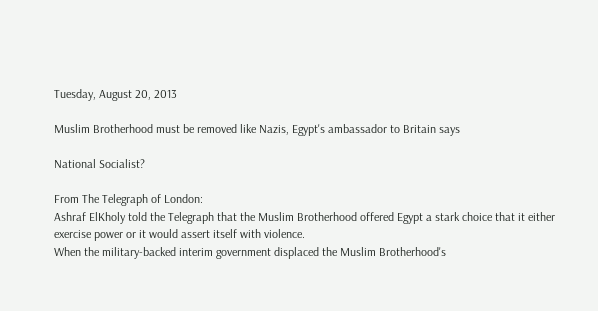Tuesday, August 20, 2013

Muslim Brotherhood must be removed like Nazis, Egypt's ambassador to Britain says

National Socialist?

From The Telegraph of London:
Ashraf ElKholy told the Telegraph that the Muslim Brotherhood offered Egypt a stark choice that it either exercise power or it would assert itself with violence.
When the military-backed interim government displaced the Muslim Brotherhood's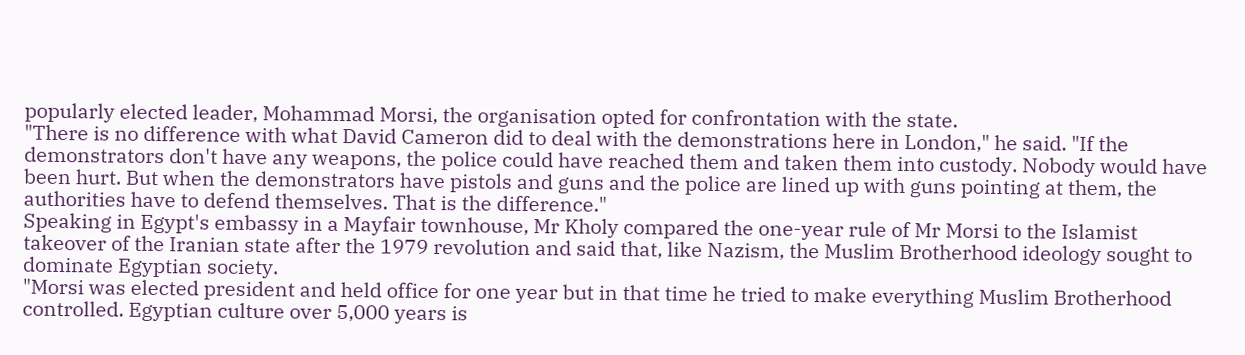popularly elected leader, Mohammad Morsi, the organisation opted for confrontation with the state.
"There is no difference with what David Cameron did to deal with the demonstrations here in London," he said. "If the demonstrators don't have any weapons, the police could have reached them and taken them into custody. Nobody would have been hurt. But when the demonstrators have pistols and guns and the police are lined up with guns pointing at them, the authorities have to defend themselves. That is the difference."
Speaking in Egypt's embassy in a Mayfair townhouse, Mr Kholy compared the one-year rule of Mr Morsi to the Islamist takeover of the Iranian state after the 1979 revolution and said that, like Nazism, the Muslim Brotherhood ideology sought to dominate Egyptian society.
"Morsi was elected president and held office for one year but in that time he tried to make everything Muslim Brotherhood controlled. Egyptian culture over 5,000 years is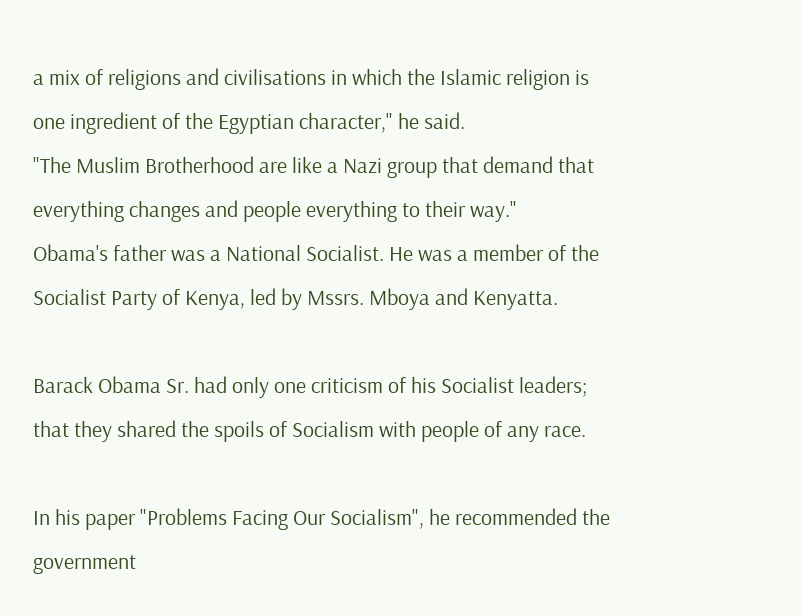a mix of religions and civilisations in which the Islamic religion is one ingredient of the Egyptian character," he said.
"The Muslim Brotherhood are like a Nazi group that demand that everything changes and people everything to their way."
Obama's father was a National Socialist. He was a member of the Socialist Party of Kenya, led by Mssrs. Mboya and Kenyatta.

Barack Obama Sr. had only one criticism of his Socialist leaders; that they shared the spoils of Socialism with people of any race.

In his paper "Problems Facing Our Socialism", he recommended the government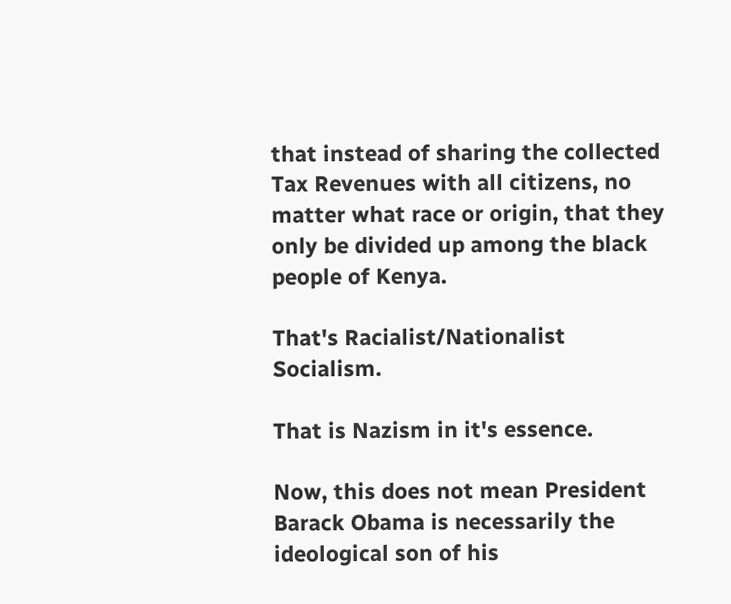that instead of sharing the collected Tax Revenues with all citizens, no matter what race or origin, that they only be divided up among the black people of Kenya.

That's Racialist/Nationalist Socialism.

That is Nazism in it's essence.

Now, this does not mean President Barack Obama is necessarily the ideological son of his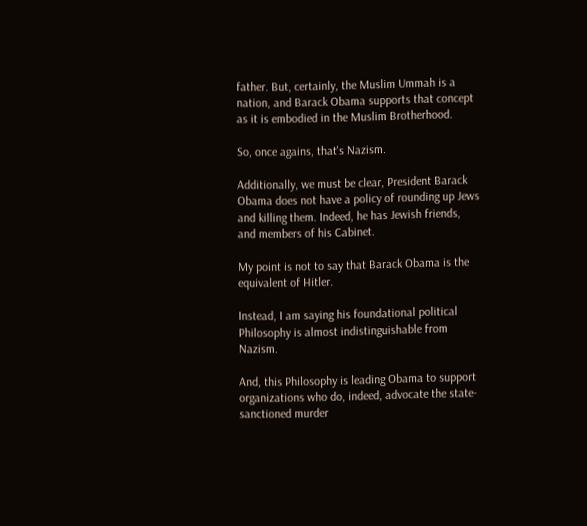father. But, certainly, the Muslim Ummah is a nation, and Barack Obama supports that concept as it is embodied in the Muslim Brotherhood.

So, once agains, that's Nazism.

Additionally, we must be clear, President Barack Obama does not have a policy of rounding up Jews and killing them. Indeed, he has Jewish friends, and members of his Cabinet.

My point is not to say that Barack Obama is the equivalent of Hitler.

Instead, I am saying his foundational political Philosophy is almost indistinguishable from Nazism.

And, this Philosophy is leading Obama to support organizations who do, indeed, advocate the state-sanctioned murder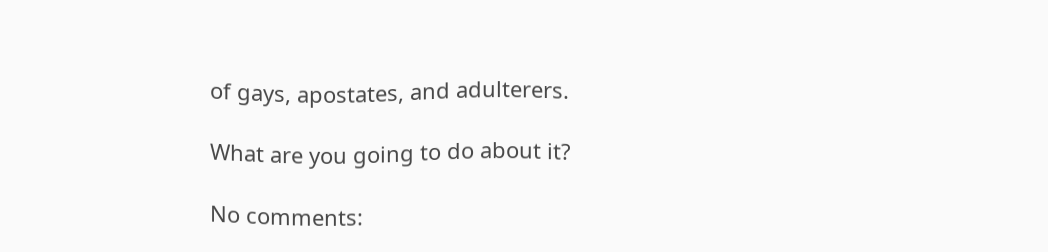of gays, apostates, and adulterers.

What are you going to do about it?

No comments: